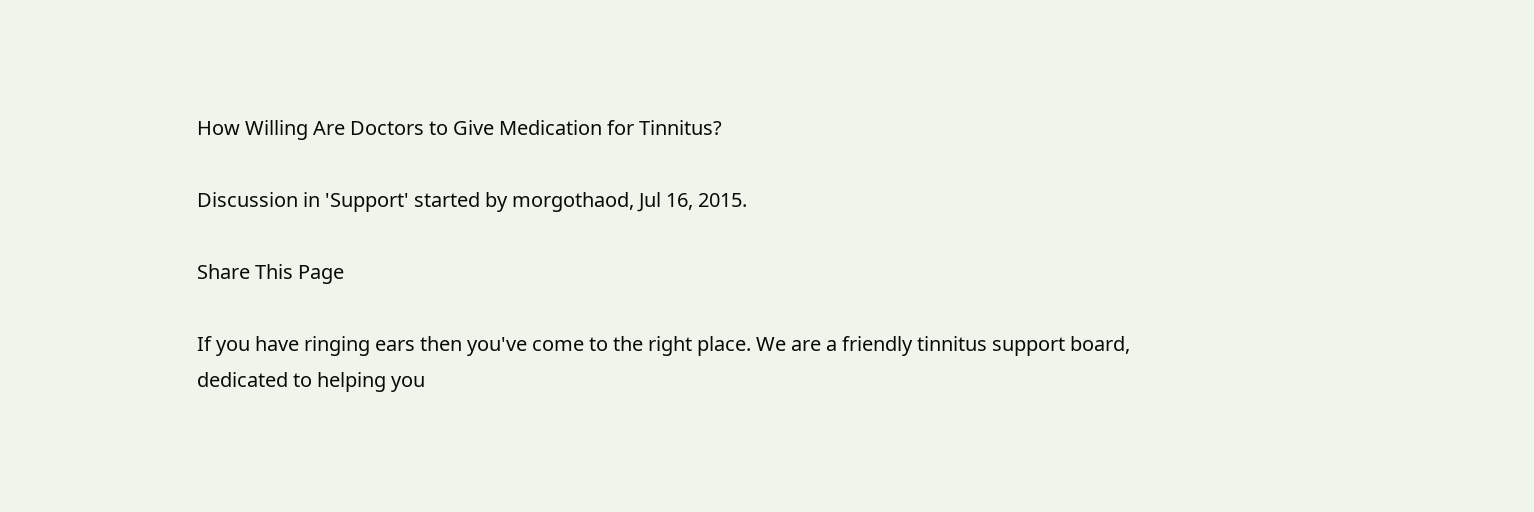How Willing Are Doctors to Give Medication for Tinnitus?

Discussion in 'Support' started by morgothaod, Jul 16, 2015.

Share This Page

If you have ringing ears then you've come to the right place. We are a friendly tinnitus support board, dedicated to helping you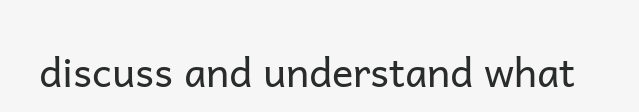discuss and understand what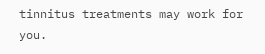tinnitus treatments may work for you.